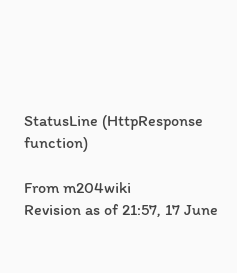StatusLine (HttpResponse function)

From m204wiki
Revision as of 21:57, 17 June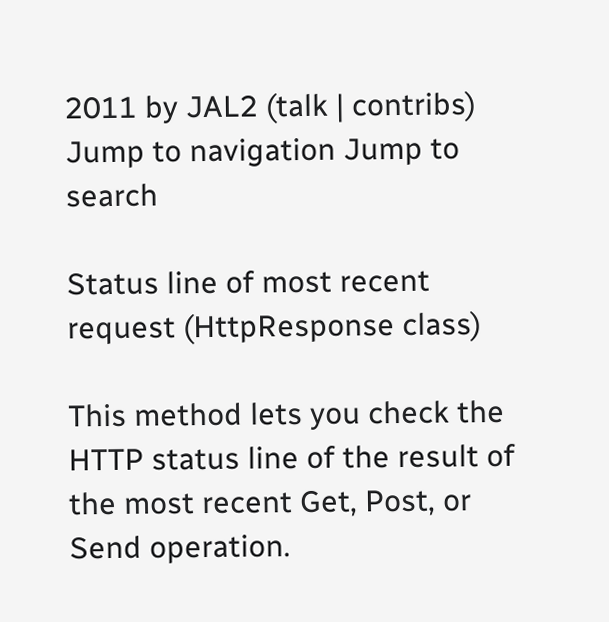2011 by JAL2 (talk | contribs)
Jump to navigation Jump to search

Status line of most recent request (HttpResponse class)

This method lets you check the HTTP status line of the result of the most recent Get, Post, or Send operation.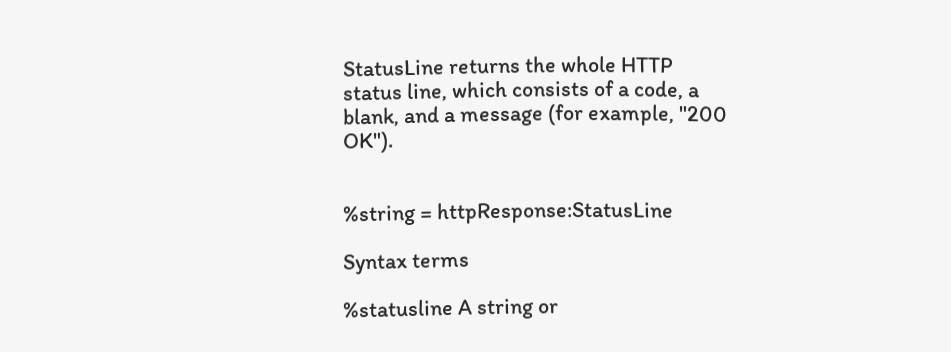StatusLine returns the whole HTTP status line, which consists of a code, a blank, and a message (for example, "200 OK").


%string = httpResponse:StatusLine

Syntax terms

%statusline A string or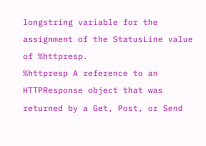longstring variable for the assignment of the StatusLine value of %httpresp.
%httpresp A reference to an HTTPResponse object that was returned by a Get, Post, or Send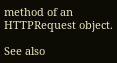method of an HTTPRequest object.

See also